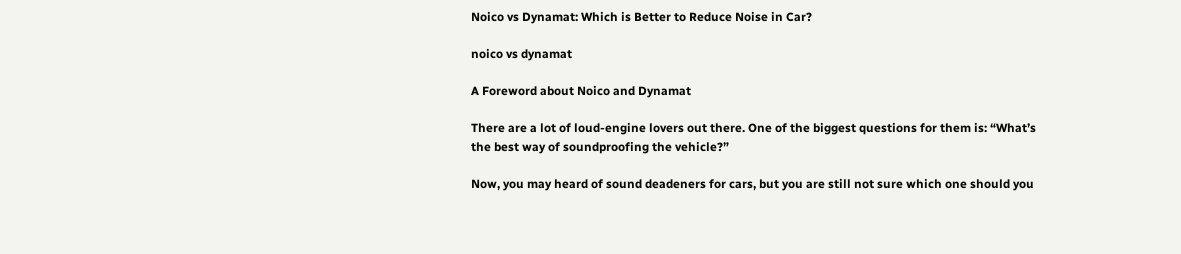Noico vs Dynamat: Which is Better to Reduce Noise in Car?

noico vs dynamat

A Foreword about Noico and Dynamat

There are a lot of loud-engine lovers out there. One of the biggest questions for them is: “What’s the best way of soundproofing the vehicle?”

Now, you may heard of sound deadeners for cars, but you are still not sure which one should you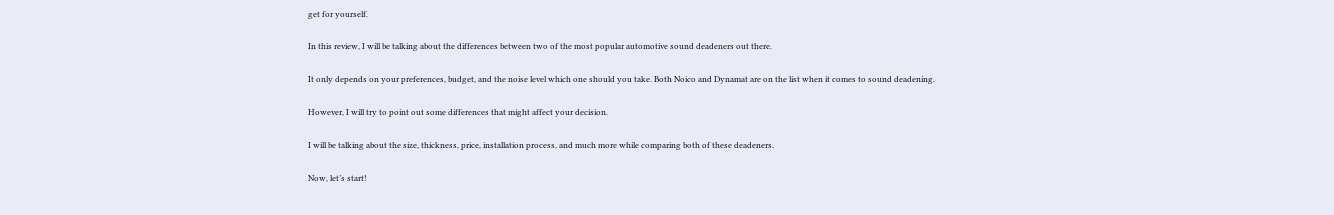get for yourself.

In this review, I will be talking about the differences between two of the most popular automotive sound deadeners out there.

It only depends on your preferences, budget, and the noise level which one should you take. Both Noico and Dynamat are on the list when it comes to sound deadening.

However, I will try to point out some differences that might affect your decision.

I will be talking about the size, thickness, price, installation process, and much more while comparing both of these deadeners.

Now, let’s start!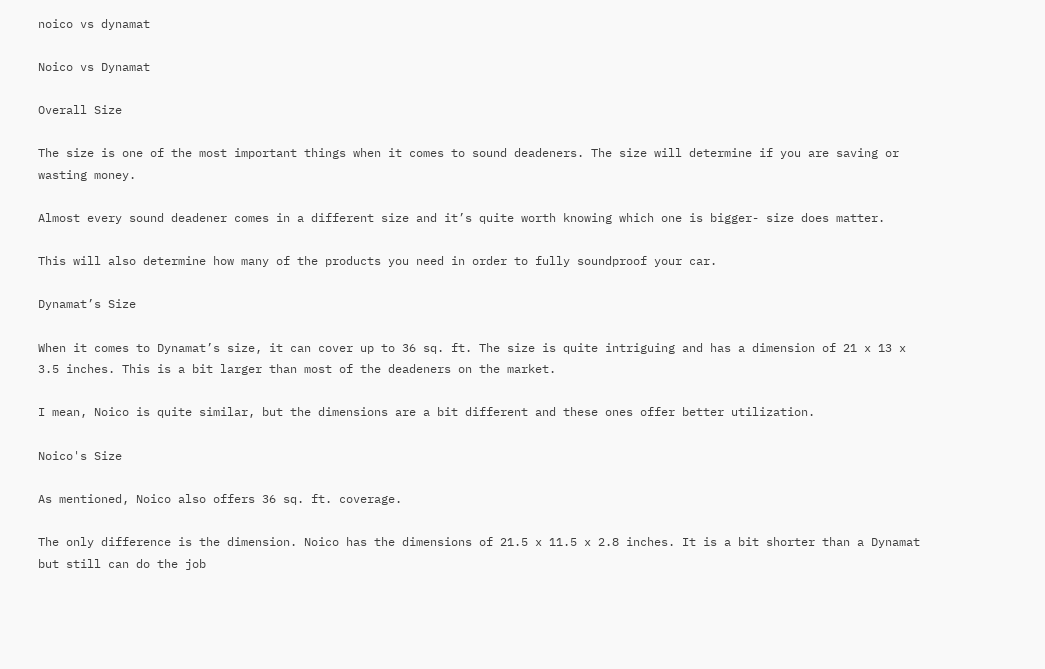noico vs dynamat

Noico vs Dynamat

Overall Size

The size is one of the most important things when it comes to sound deadeners. The size will determine if you are saving or wasting money.

Almost every sound deadener comes in a different size and it’s quite worth knowing which one is bigger- size does matter.

This will also determine how many of the products you need in order to fully soundproof your car.

Dynamat’s Size

When it comes to Dynamat’s size, it can cover up to 36 sq. ft. The size is quite intriguing and has a dimension of 21 x 13 x 3.5 inches. This is a bit larger than most of the deadeners on the market.

I mean, Noico is quite similar, but the dimensions are a bit different and these ones offer better utilization.

Noico's Size

As mentioned, Noico also offers 36 sq. ft. coverage.

The only difference is the dimension. Noico has the dimensions of 21.5 x 11.5 x 2.8 inches. It is a bit shorter than a Dynamat but still can do the job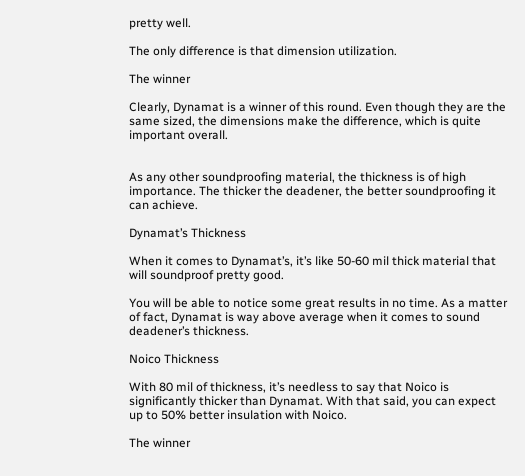pretty well.

The only difference is that dimension utilization.

The winner

Clearly, Dynamat is a winner of this round. Even though they are the same sized, the dimensions make the difference, which is quite important overall.


As any other soundproofing material, the thickness is of high importance. The thicker the deadener, the better soundproofing it can achieve.

Dynamat’s Thickness

When it comes to Dynamat’s, it’s like 50-60 mil thick material that will soundproof pretty good.

You will be able to notice some great results in no time. As a matter of fact, Dynamat is way above average when it comes to sound deadener’s thickness.

Noico Thickness

With 80 mil of thickness, it’s needless to say that Noico is significantly thicker than Dynamat. With that said, you can expect up to 50% better insulation with Noico.

The winner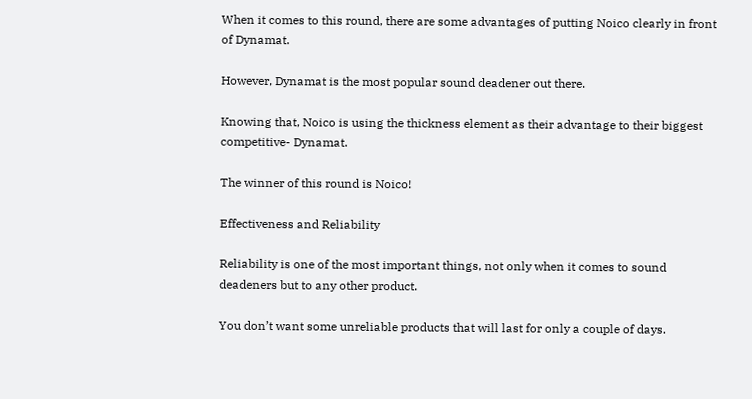When it comes to this round, there are some advantages of putting Noico clearly in front of Dynamat.

However, Dynamat is the most popular sound deadener out there.

Knowing that, Noico is using the thickness element as their advantage to their biggest competitive- Dynamat.

The winner of this round is Noico!

Effectiveness and Reliability

Reliability is one of the most important things, not only when it comes to sound deadeners but to any other product.

You don’t want some unreliable products that will last for only a couple of days.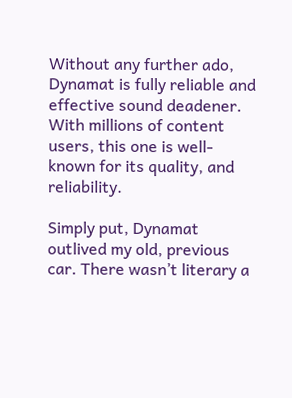Without any further ado, Dynamat is fully reliable and effective sound deadener. With millions of content users, this one is well-known for its quality, and reliability.

Simply put, Dynamat outlived my old, previous car. There wasn’t literary a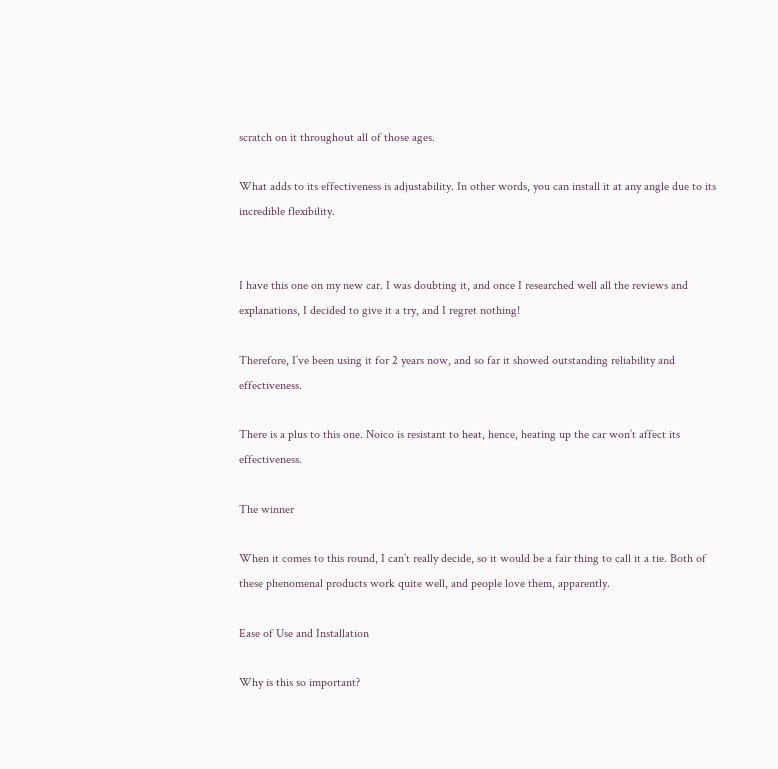scratch on it throughout all of those ages.

What adds to its effectiveness is adjustability. In other words, you can install it at any angle due to its incredible flexibility.


I have this one on my new car. I was doubting it, and once I researched well all the reviews and explanations, I decided to give it a try, and I regret nothing!

Therefore, I’ve been using it for 2 years now, and so far it showed outstanding reliability and effectiveness.

There is a plus to this one. Noico is resistant to heat, hence, heating up the car won’t affect its effectiveness.

The winner

When it comes to this round, I can’t really decide, so it would be a fair thing to call it a tie. Both of these phenomenal products work quite well, and people love them, apparently.

Ease of Use and Installation

Why is this so important?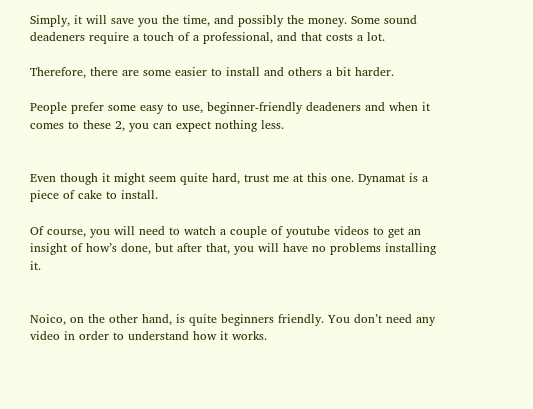Simply, it will save you the time, and possibly the money. Some sound deadeners require a touch of a professional, and that costs a lot.

Therefore, there are some easier to install and others a bit harder.

People prefer some easy to use, beginner-friendly deadeners and when it comes to these 2, you can expect nothing less.


Even though it might seem quite hard, trust me at this one. Dynamat is a piece of cake to install.

Of course, you will need to watch a couple of youtube videos to get an insight of how’s done, but after that, you will have no problems installing it.


Noico, on the other hand, is quite beginners friendly. You don’t need any video in order to understand how it works.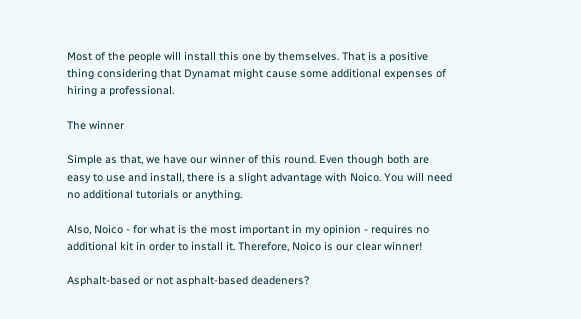Most of the people will install this one by themselves. That is a positive thing considering that Dynamat might cause some additional expenses of hiring a professional.

The winner

Simple as that, we have our winner of this round. Even though both are easy to use and install, there is a slight advantage with Noico. You will need no additional tutorials or anything.

Also, Noico - for what is the most important in my opinion - requires no additional kit in order to install it. Therefore, Noico is our clear winner!

Asphalt-based or not asphalt-based deadeners?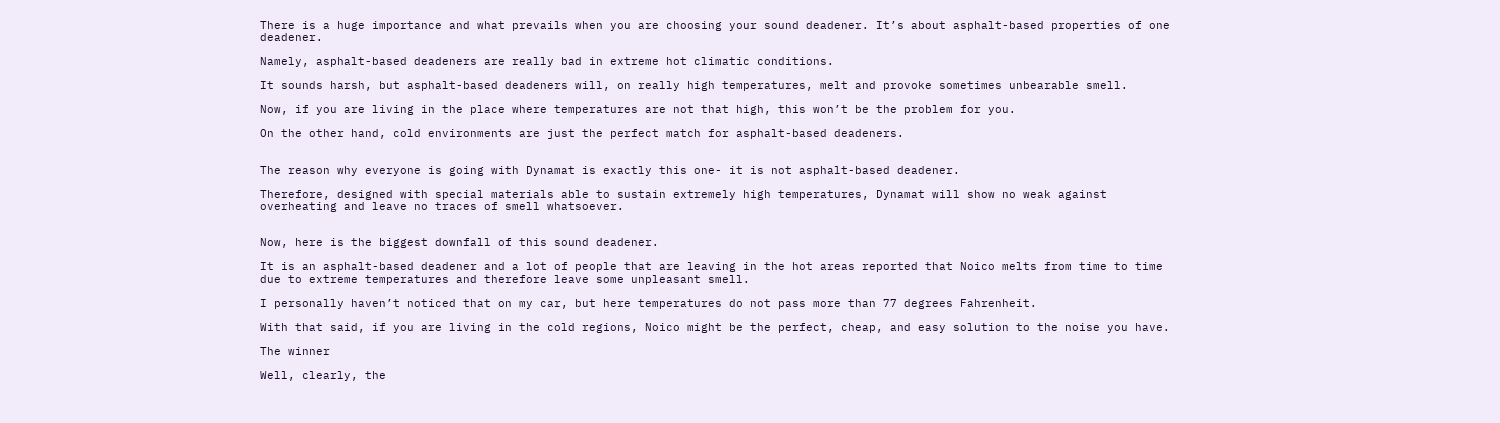There is a huge importance and what prevails when you are choosing your sound deadener. It’s about asphalt-based properties of one deadener.

Namely, asphalt-based deadeners are really bad in extreme hot climatic conditions.

It sounds harsh, but asphalt-based deadeners will, on really high temperatures, melt and provoke sometimes unbearable smell.

Now, if you are living in the place where temperatures are not that high, this won’t be the problem for you.

On the other hand, cold environments are just the perfect match for asphalt-based deadeners.


The reason why everyone is going with Dynamat is exactly this one- it is not asphalt-based deadener.

Therefore, designed with special materials able to sustain extremely high temperatures, Dynamat will show no weak against overheating and leave no traces of smell whatsoever.


Now, here is the biggest downfall of this sound deadener.

It is an asphalt-based deadener and a lot of people that are leaving in the hot areas reported that Noico melts from time to time due to extreme temperatures and therefore leave some unpleasant smell.

I personally haven’t noticed that on my car, but here temperatures do not pass more than 77 degrees Fahrenheit.

With that said, if you are living in the cold regions, Noico might be the perfect, cheap, and easy solution to the noise you have.

The winner

Well, clearly, the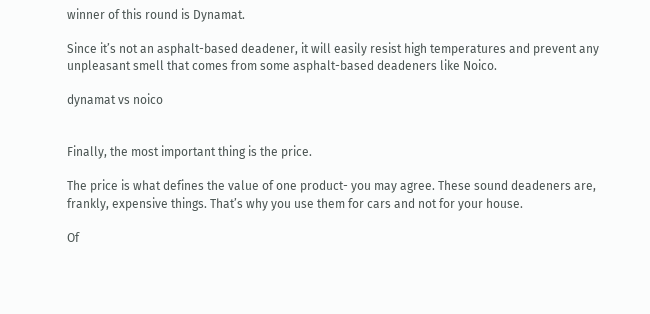winner of this round is Dynamat.

Since it’s not an asphalt-based deadener, it will easily resist high temperatures and prevent any unpleasant smell that comes from some asphalt-based deadeners like Noico.

dynamat vs noico


Finally, the most important thing is the price.

The price is what defines the value of one product- you may agree. These sound deadeners are, frankly, expensive things. That’s why you use them for cars and not for your house.

Of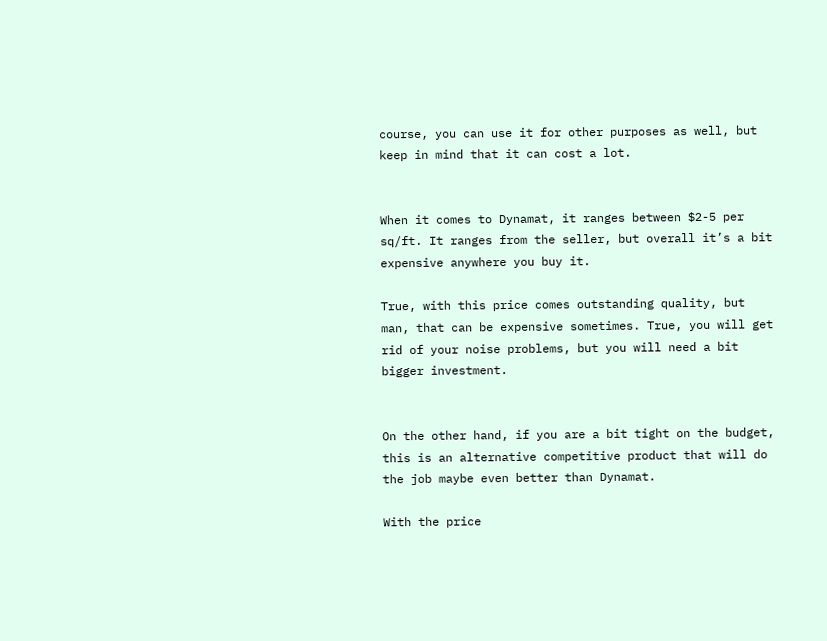course, you can use it for other purposes as well, but keep in mind that it can cost a lot.


When it comes to Dynamat, it ranges between $2-5 per sq/ft. It ranges from the seller, but overall it’s a bit expensive anywhere you buy it.

True, with this price comes outstanding quality, but man, that can be expensive sometimes. True, you will get rid of your noise problems, but you will need a bit bigger investment.


On the other hand, if you are a bit tight on the budget, this is an alternative competitive product that will do the job maybe even better than Dynamat.

With the price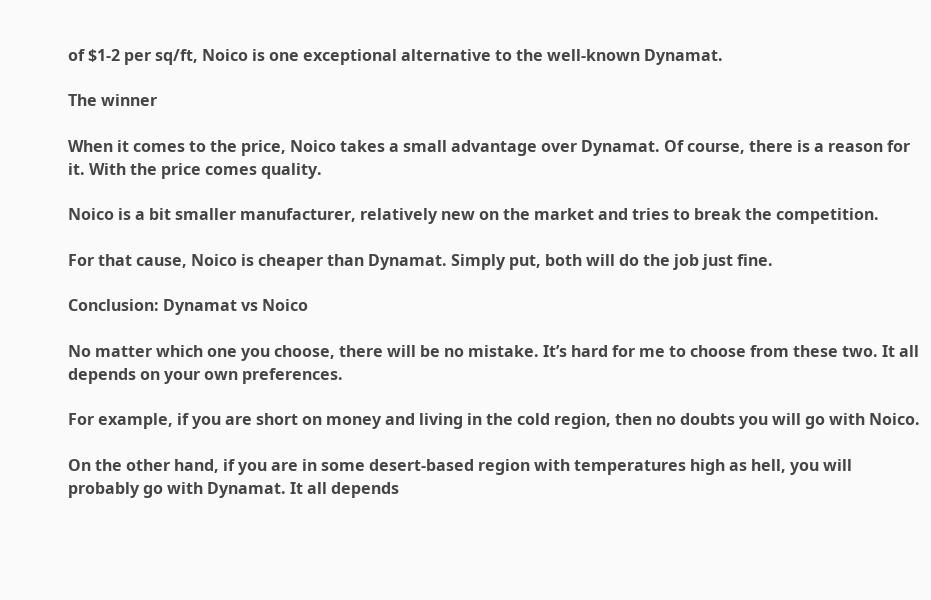of $1-2 per sq/ft, Noico is one exceptional alternative to the well-known Dynamat.

The winner

When it comes to the price, Noico takes a small advantage over Dynamat. Of course, there is a reason for it. With the price comes quality.

Noico is a bit smaller manufacturer, relatively new on the market and tries to break the competition.

For that cause, Noico is cheaper than Dynamat. Simply put, both will do the job just fine.

Conclusion: Dynamat vs Noico

No matter which one you choose, there will be no mistake. It’s hard for me to choose from these two. It all depends on your own preferences.

For example, if you are short on money and living in the cold region, then no doubts you will go with Noico.

On the other hand, if you are in some desert-based region with temperatures high as hell, you will probably go with Dynamat. It all depends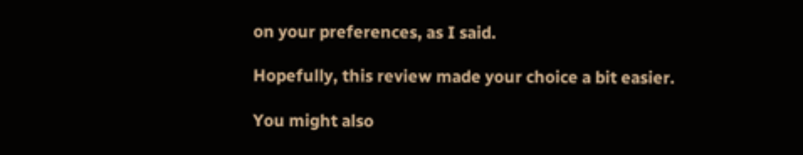on your preferences, as I said.

Hopefully, this review made your choice a bit easier.

You might also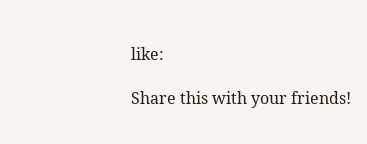like:

Share this with your friends!